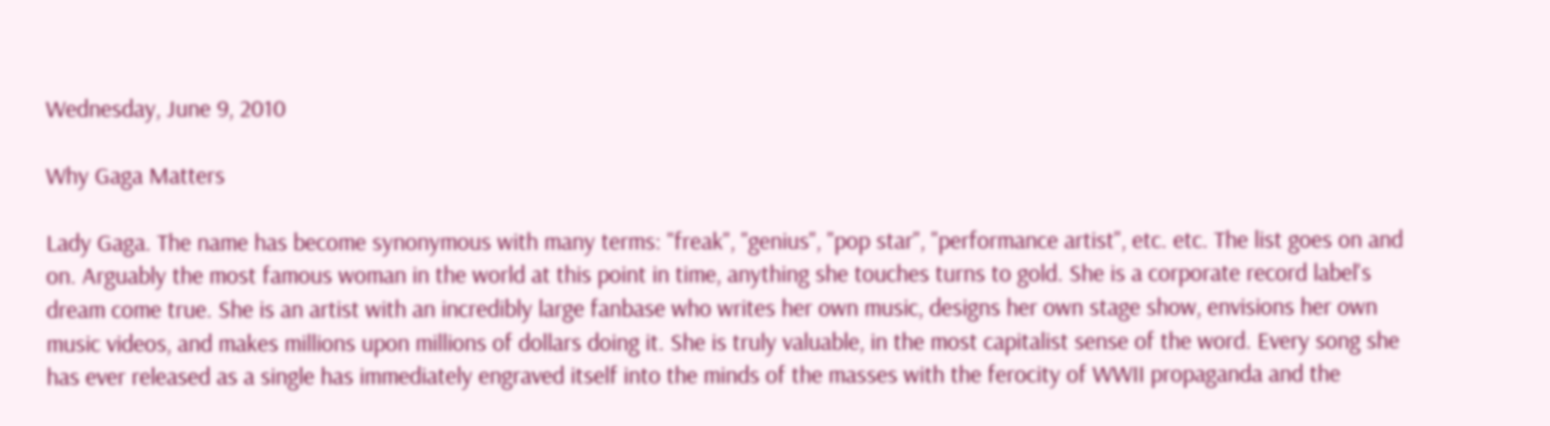Wednesday, June 9, 2010

Why Gaga Matters

Lady Gaga. The name has become synonymous with many terms: "freak", "genius", "pop star", "performance artist", etc. etc. The list goes on and on. Arguably the most famous woman in the world at this point in time, anything she touches turns to gold. She is a corporate record label's dream come true. She is an artist with an incredibly large fanbase who writes her own music, designs her own stage show, envisions her own music videos, and makes millions upon millions of dollars doing it. She is truly valuable, in the most capitalist sense of the word. Every song she has ever released as a single has immediately engraved itself into the minds of the masses with the ferocity of WWII propaganda and the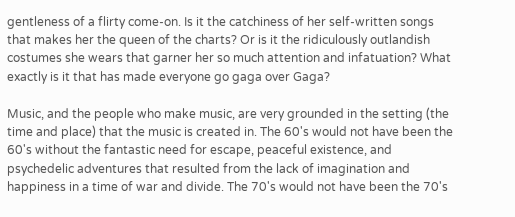gentleness of a flirty come-on. Is it the catchiness of her self-written songs that makes her the queen of the charts? Or is it the ridiculously outlandish costumes she wears that garner her so much attention and infatuation? What exactly is it that has made everyone go gaga over Gaga?

Music, and the people who make music, are very grounded in the setting (the time and place) that the music is created in. The 60's would not have been the 60's without the fantastic need for escape, peaceful existence, and psychedelic adventures that resulted from the lack of imagination and happiness in a time of war and divide. The 70's would not have been the 70's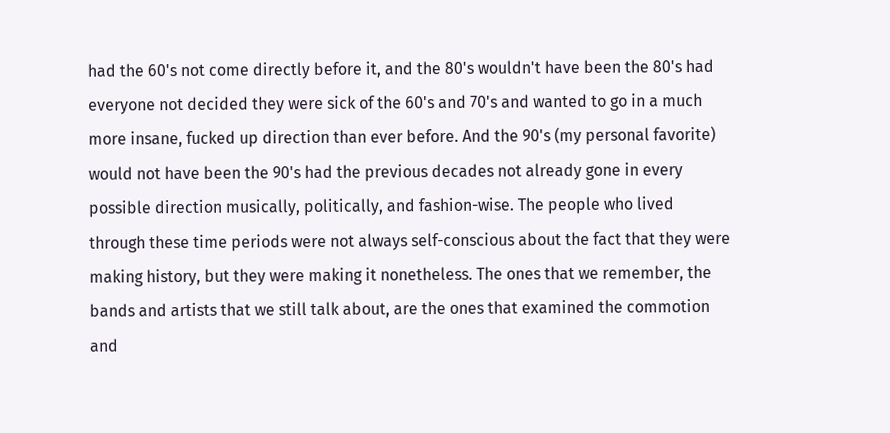had the 60's not come directly before it, and the 80's wouldn't have been the 80's had everyone not decided they were sick of the 60's and 70's and wanted to go in a much more insane, fucked up direction than ever before. And the 90's (my personal favorite) would not have been the 90's had the previous decades not already gone in every possible direction musically, politically, and fashion-wise. The people who lived through these time periods were not always self-conscious about the fact that they were making history, but they were making it nonetheless. The ones that we remember, the bands and artists that we still talk about, are the ones that examined the commotion and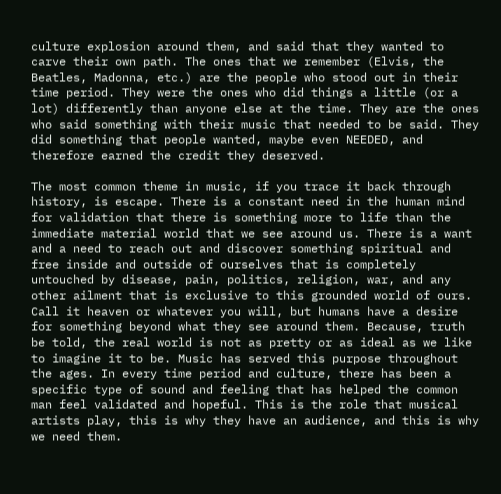culture explosion around them, and said that they wanted to carve their own path. The ones that we remember (Elvis, the Beatles, Madonna, etc.) are the people who stood out in their time period. They were the ones who did things a little (or a lot) differently than anyone else at the time. They are the ones who said something with their music that needed to be said. They did something that people wanted, maybe even NEEDED, and therefore earned the credit they deserved.

The most common theme in music, if you trace it back through history, is escape. There is a constant need in the human mind for validation that there is something more to life than the immediate material world that we see around us. There is a want and a need to reach out and discover something spiritual and free inside and outside of ourselves that is completely untouched by disease, pain, politics, religion, war, and any other ailment that is exclusive to this grounded world of ours. Call it heaven or whatever you will, but humans have a desire for something beyond what they see around them. Because, truth be told, the real world is not as pretty or as ideal as we like to imagine it to be. Music has served this purpose throughout the ages. In every time period and culture, there has been a specific type of sound and feeling that has helped the common man feel validated and hopeful. This is the role that musical artists play, this is why they have an audience, and this is why we need them.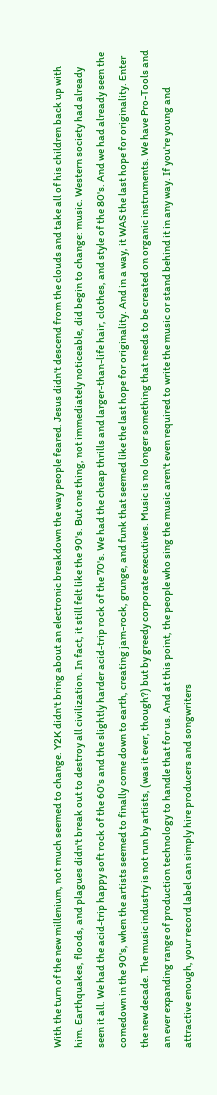With the turn of the new millenium, not much seemed to change. Y2K didn't bring about an electronic breakdown the way people feared. Jesus didn't descend from the clouds and take all of his children back up with him. Earthquakes, floods, and plagues didn't break out to destroy all civilization. In fact, it still felt like the 90's. But one thing, not immediately noticeable, did begin to change: music. Western society had already seen it all. We had the acid-trip happy soft rock of the 60's and the slightly harder acid-trip rock of the 70's. We had the cheap thrills and larger-than-life hair, clothes, and style of the 80's. And we had already seen the comedown in the 90's, when the artists seemed to finally come down to earth, creating jam-rock, grunge, and funk that seemed like the last hope for originality. And in a way, it WAS the last hope for originality. Enter the new decade. The music industry is not run by artists, (was it ever, though?) but by greedy corporate executives. Music is no longer something that needs to be created on organic instruments. We have Pro-Tools and an ever expanding range of production technology to handle that for us. And at this point, the people who sing the music aren't even required to write the music or stand behind it in any way. If you're young and attractive enough, your record label can simply hire producers and songwriters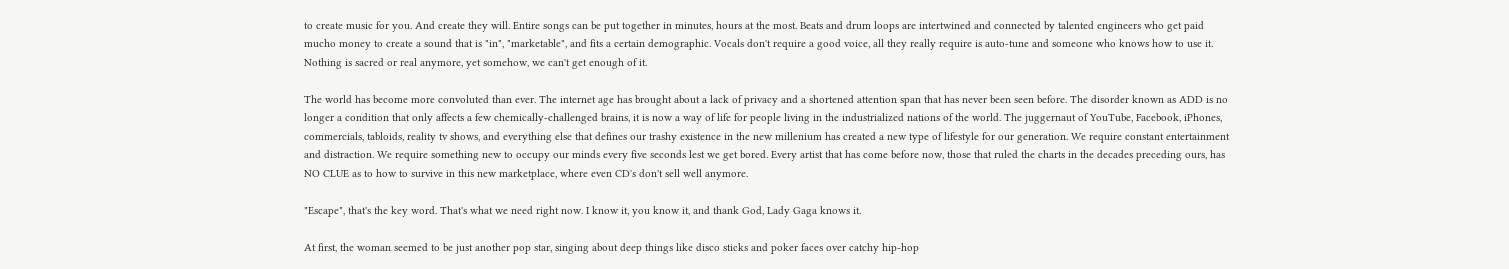to create music for you. And create they will. Entire songs can be put together in minutes, hours at the most. Beats and drum loops are intertwined and connected by talented engineers who get paid mucho money to create a sound that is "in", "marketable", and fits a certain demographic. Vocals don't require a good voice, all they really require is auto-tune and someone who knows how to use it. Nothing is sacred or real anymore, yet somehow, we can't get enough of it.

The world has become more convoluted than ever. The internet age has brought about a lack of privacy and a shortened attention span that has never been seen before. The disorder known as ADD is no longer a condition that only affects a few chemically-challenged brains, it is now a way of life for people living in the industrialized nations of the world. The juggernaut of YouTube, Facebook, iPhones, commercials, tabloids, reality tv shows, and everything else that defines our trashy existence in the new millenium has created a new type of lifestyle for our generation. We require constant entertainment and distraction. We require something new to occupy our minds every five seconds lest we get bored. Every artist that has come before now, those that ruled the charts in the decades preceding ours, has NO CLUE as to how to survive in this new marketplace, where even CD's don't sell well anymore.

"Escape", that's the key word. That's what we need right now. I know it, you know it, and thank God, Lady Gaga knows it.

At first, the woman seemed to be just another pop star, singing about deep things like disco sticks and poker faces over catchy hip-hop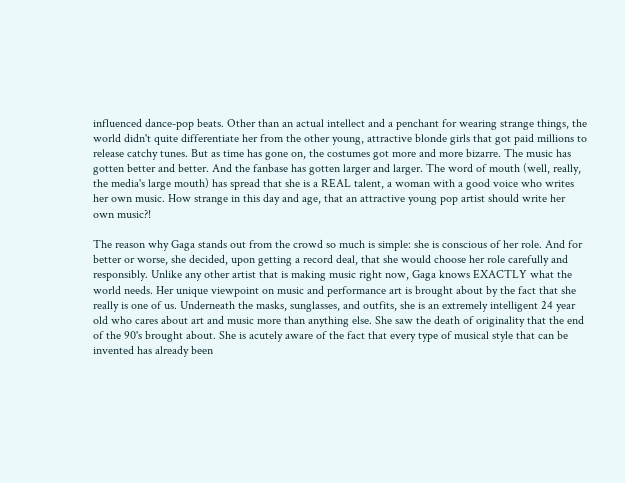influenced dance-pop beats. Other than an actual intellect and a penchant for wearing strange things, the world didn't quite differentiate her from the other young, attractive blonde girls that got paid millions to release catchy tunes. But as time has gone on, the costumes got more and more bizarre. The music has gotten better and better. And the fanbase has gotten larger and larger. The word of mouth (well, really, the media's large mouth) has spread that she is a REAL talent, a woman with a good voice who writes her own music. How strange in this day and age, that an attractive young pop artist should write her own music?!

The reason why Gaga stands out from the crowd so much is simple: she is conscious of her role. And for better or worse, she decided, upon getting a record deal, that she would choose her role carefully and responsibly. Unlike any other artist that is making music right now, Gaga knows EXACTLY what the world needs. Her unique viewpoint on music and performance art is brought about by the fact that she really is one of us. Underneath the masks, sunglasses, and outfits, she is an extremely intelligent 24 year old who cares about art and music more than anything else. She saw the death of originality that the end of the 90's brought about. She is acutely aware of the fact that every type of musical style that can be invented has already been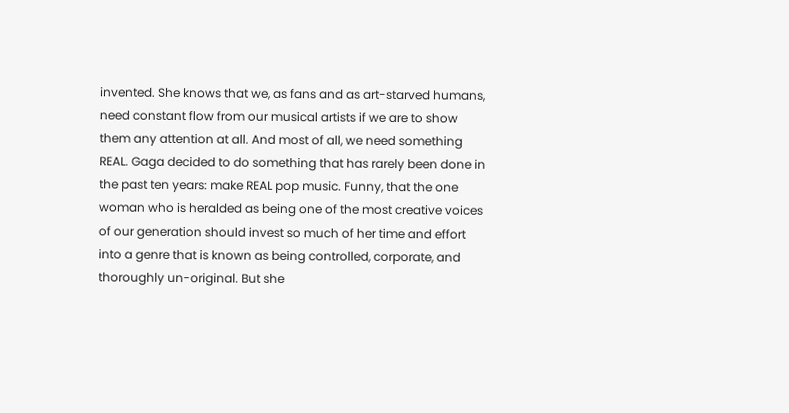invented. She knows that we, as fans and as art-starved humans, need constant flow from our musical artists if we are to show them any attention at all. And most of all, we need something REAL. Gaga decided to do something that has rarely been done in the past ten years: make REAL pop music. Funny, that the one woman who is heralded as being one of the most creative voices of our generation should invest so much of her time and effort into a genre that is known as being controlled, corporate, and thoroughly un-original. But she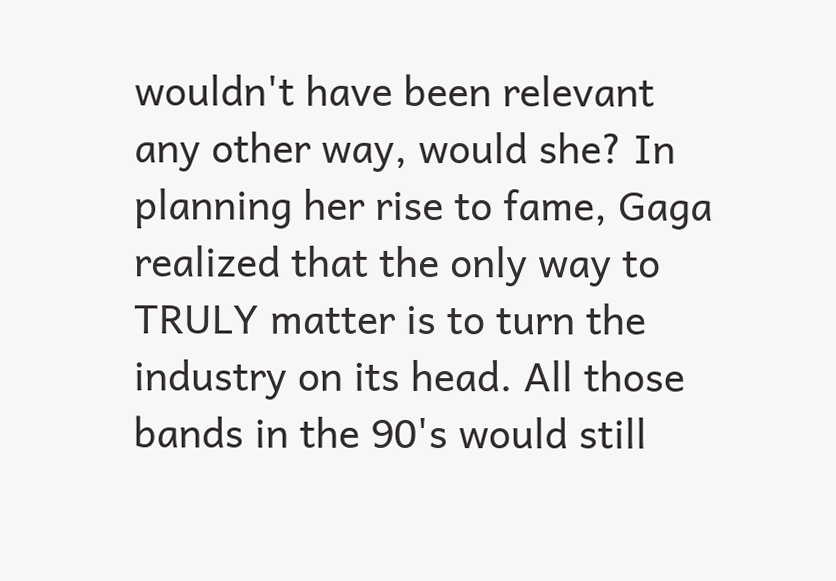wouldn't have been relevant any other way, would she? In planning her rise to fame, Gaga realized that the only way to TRULY matter is to turn the industry on its head. All those bands in the 90's would still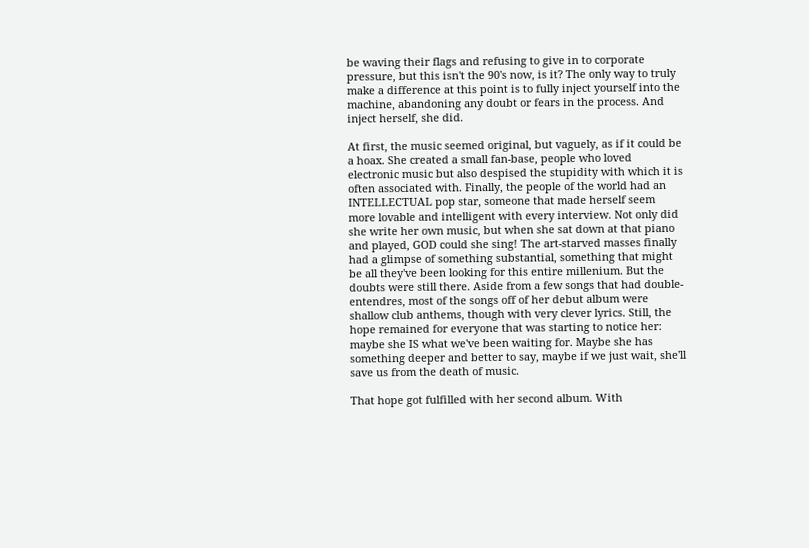be waving their flags and refusing to give in to corporate pressure, but this isn't the 90's now, is it? The only way to truly make a difference at this point is to fully inject yourself into the machine, abandoning any doubt or fears in the process. And inject herself, she did.

At first, the music seemed original, but vaguely, as if it could be a hoax. She created a small fan-base, people who loved electronic music but also despised the stupidity with which it is often associated with. Finally, the people of the world had an INTELLECTUAL pop star, someone that made herself seem more lovable and intelligent with every interview. Not only did she write her own music, but when she sat down at that piano and played, GOD could she sing! The art-starved masses finally had a glimpse of something substantial, something that might be all they've been looking for this entire millenium. But the doubts were still there. Aside from a few songs that had double-entendres, most of the songs off of her debut album were shallow club anthems, though with very clever lyrics. Still, the hope remained for everyone that was starting to notice her: maybe she IS what we've been waiting for. Maybe she has something deeper and better to say, maybe if we just wait, she'll save us from the death of music.

That hope got fulfilled with her second album. With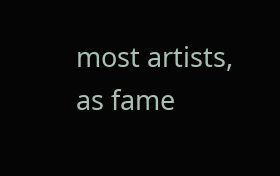most artists, as fame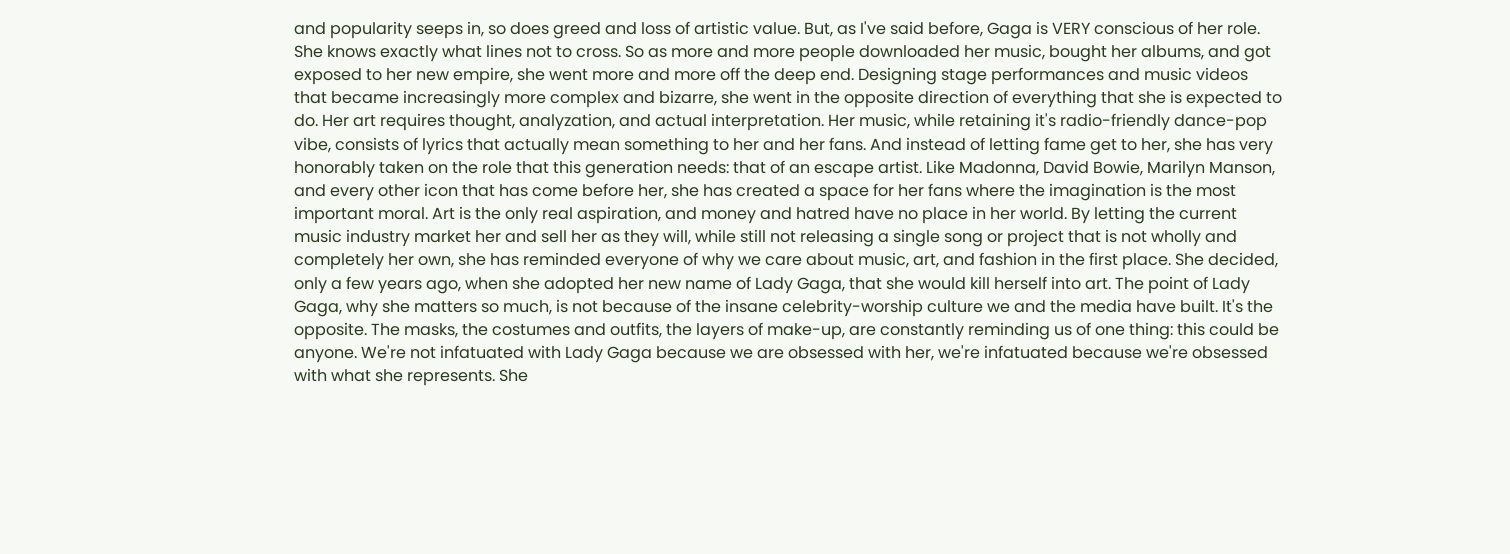and popularity seeps in, so does greed and loss of artistic value. But, as I've said before, Gaga is VERY conscious of her role. She knows exactly what lines not to cross. So as more and more people downloaded her music, bought her albums, and got exposed to her new empire, she went more and more off the deep end. Designing stage performances and music videos that became increasingly more complex and bizarre, she went in the opposite direction of everything that she is expected to do. Her art requires thought, analyzation, and actual interpretation. Her music, while retaining it's radio-friendly dance-pop vibe, consists of lyrics that actually mean something to her and her fans. And instead of letting fame get to her, she has very honorably taken on the role that this generation needs: that of an escape artist. Like Madonna, David Bowie, Marilyn Manson, and every other icon that has come before her, she has created a space for her fans where the imagination is the most important moral. Art is the only real aspiration, and money and hatred have no place in her world. By letting the current music industry market her and sell her as they will, while still not releasing a single song or project that is not wholly and completely her own, she has reminded everyone of why we care about music, art, and fashion in the first place. She decided, only a few years ago, when she adopted her new name of Lady Gaga, that she would kill herself into art. The point of Lady Gaga, why she matters so much, is not because of the insane celebrity-worship culture we and the media have built. It's the opposite. The masks, the costumes and outfits, the layers of make-up, are constantly reminding us of one thing: this could be anyone. We're not infatuated with Lady Gaga because we are obsessed with her, we're infatuated because we're obsessed with what she represents. She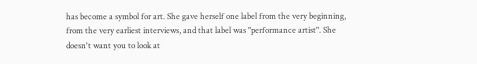has become a symbol for art. She gave herself one label from the very beginning, from the very earliest interviews, and that label was "performance artist". She doesn't want you to look at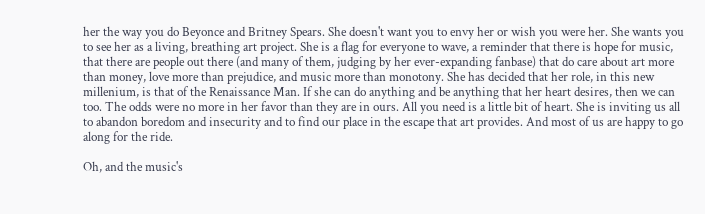her the way you do Beyonce and Britney Spears. She doesn't want you to envy her or wish you were her. She wants you to see her as a living, breathing art project. She is a flag for everyone to wave, a reminder that there is hope for music, that there are people out there (and many of them, judging by her ever-expanding fanbase) that do care about art more than money, love more than prejudice, and music more than monotony. She has decided that her role, in this new millenium, is that of the Renaissance Man. If she can do anything and be anything that her heart desires, then we can too. The odds were no more in her favor than they are in ours. All you need is a little bit of heart. She is inviting us all to abandon boredom and insecurity and to find our place in the escape that art provides. And most of us are happy to go along for the ride.

Oh, and the music's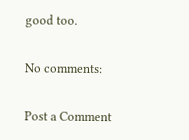good too.

No comments:

Post a Comment